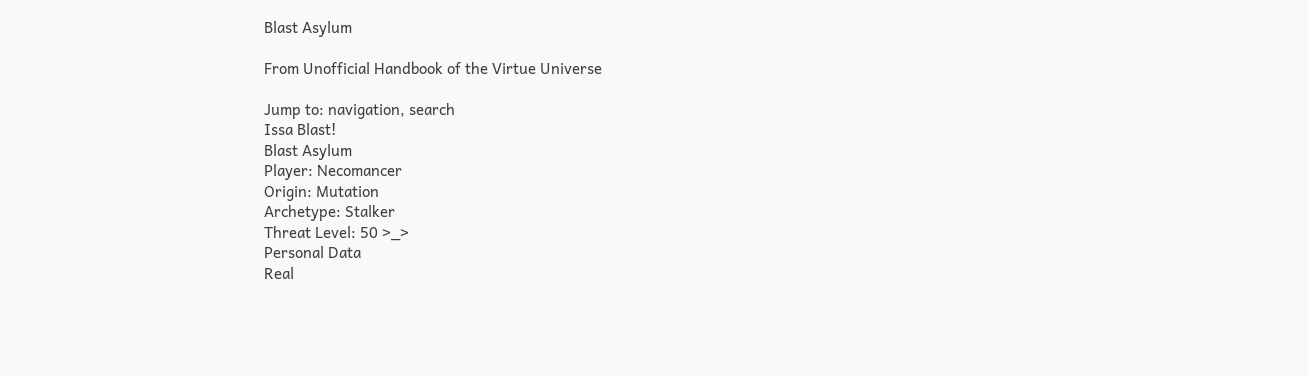Blast Asylum

From Unofficial Handbook of the Virtue Universe

Jump to: navigation, search
Issa Blast!
Blast Asylum
Player: Necomancer
Origin: Mutation
Archetype: Stalker
Threat Level: 50 >_>
Personal Data
Real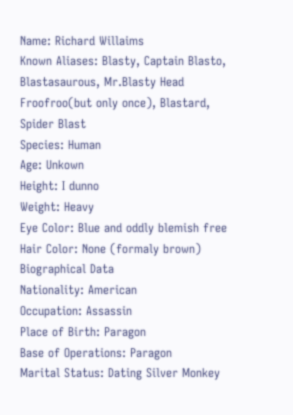Name: Richard Willaims
Known Aliases: Blasty, Captain Blasto, Blastasaurous, Mr.Blasty Head Froofroo(but only once), Blastard, Spider Blast
Species: Human
Age: Unkown
Height: I dunno
Weight: Heavy
Eye Color: Blue and oddly blemish free
Hair Color: None (formaly brown)
Biographical Data
Nationality: American
Occupation: Assassin
Place of Birth: Paragon
Base of Operations: Paragon
Marital Status: Dating Silver Monkey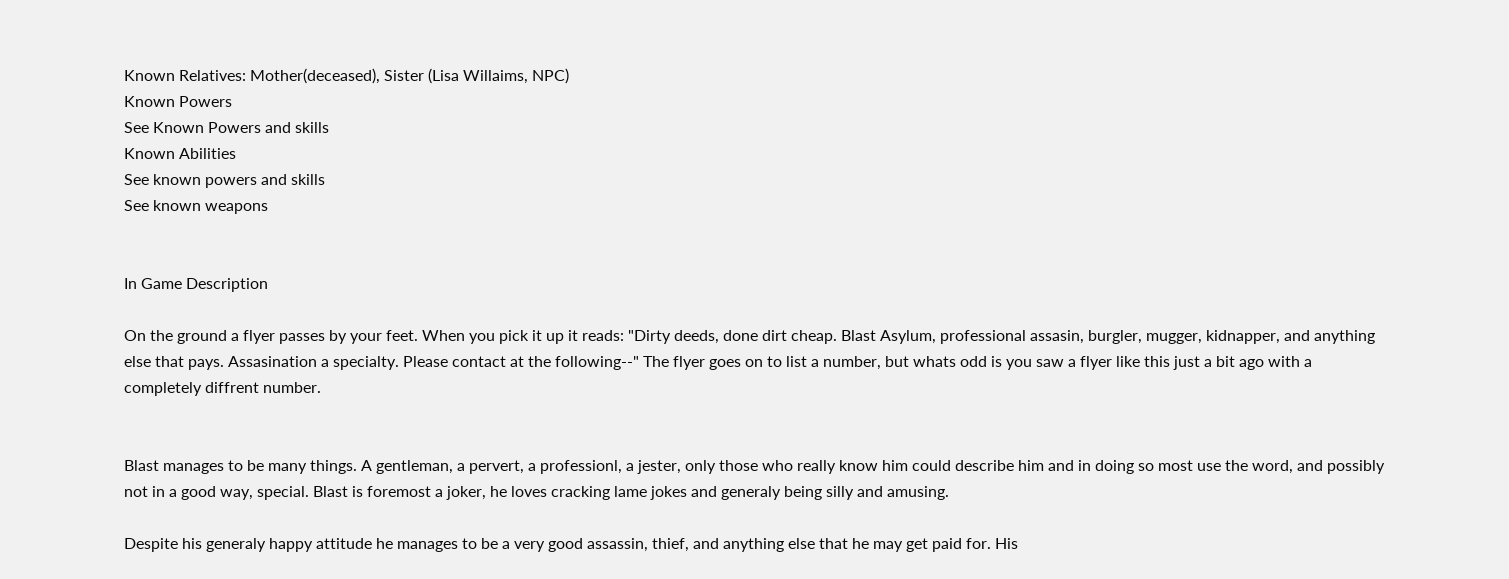Known Relatives: Mother(deceased), Sister (Lisa Willaims, NPC)
Known Powers
See Known Powers and skills
Known Abilities
See known powers and skills
See known weapons


In Game Description

On the ground a flyer passes by your feet. When you pick it up it reads: "Dirty deeds, done dirt cheap. Blast Asylum, professional assasin, burgler, mugger, kidnapper, and anything else that pays. Assasination a specialty. Please contact at the following--" The flyer goes on to list a number, but whats odd is you saw a flyer like this just a bit ago with a completely diffrent number.


Blast manages to be many things. A gentleman, a pervert, a professionl, a jester, only those who really know him could describe him and in doing so most use the word, and possibly not in a good way, special. Blast is foremost a joker, he loves cracking lame jokes and generaly being silly and amusing.

Despite his generaly happy attitude he manages to be a very good assassin, thief, and anything else that he may get paid for. His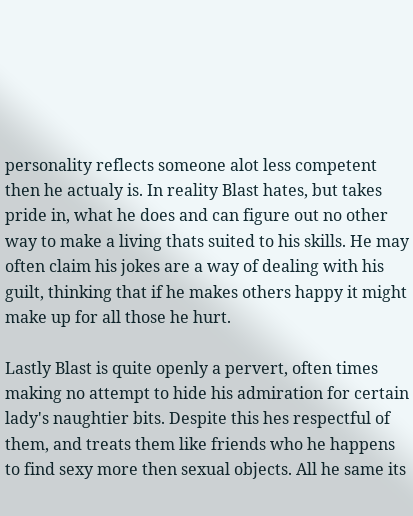personality reflects someone alot less competent then he actualy is. In reality Blast hates, but takes pride in, what he does and can figure out no other way to make a living thats suited to his skills. He may often claim his jokes are a way of dealing with his guilt, thinking that if he makes others happy it might make up for all those he hurt.

Lastly Blast is quite openly a pervert, often times making no attempt to hide his admiration for certain lady's naughtier bits. Despite this hes respectful of them, and treats them like friends who he happens to find sexy more then sexual objects. All he same its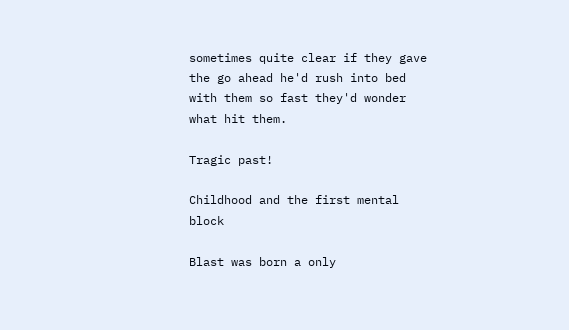sometimes quite clear if they gave the go ahead he'd rush into bed with them so fast they'd wonder what hit them.

Tragic past!

Childhood and the first mental block

Blast was born a only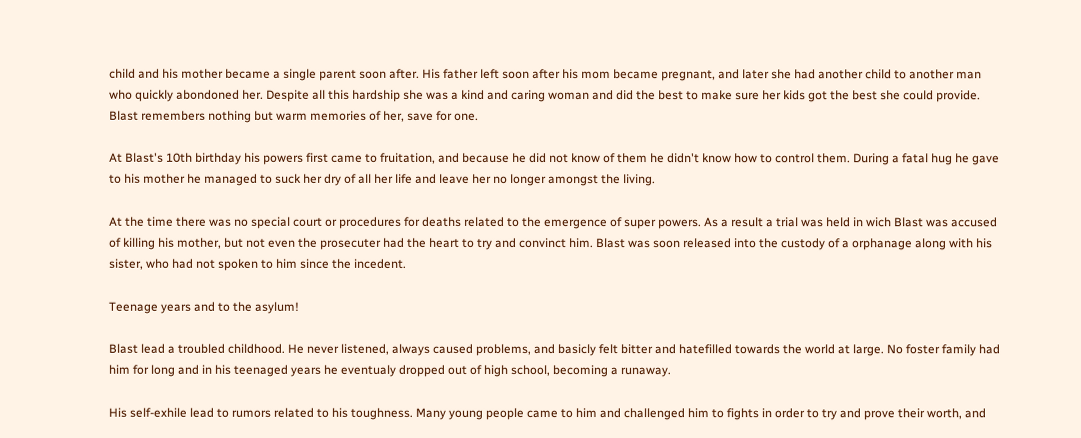child and his mother became a single parent soon after. His father left soon after his mom became pregnant, and later she had another child to another man who quickly abondoned her. Despite all this hardship she was a kind and caring woman and did the best to make sure her kids got the best she could provide. Blast remembers nothing but warm memories of her, save for one.

At Blast's 10th birthday his powers first came to fruitation, and because he did not know of them he didn't know how to control them. During a fatal hug he gave to his mother he managed to suck her dry of all her life and leave her no longer amongst the living.

At the time there was no special court or procedures for deaths related to the emergence of super powers. As a result a trial was held in wich Blast was accused of killing his mother, but not even the prosecuter had the heart to try and convinct him. Blast was soon released into the custody of a orphanage along with his sister, who had not spoken to him since the incedent.

Teenage years and to the asylum!

Blast lead a troubled childhood. He never listened, always caused problems, and basicly felt bitter and hatefilled towards the world at large. No foster family had him for long and in his teenaged years he eventualy dropped out of high school, becoming a runaway.

His self-exhile lead to rumors related to his toughness. Many young people came to him and challenged him to fights in order to try and prove their worth, and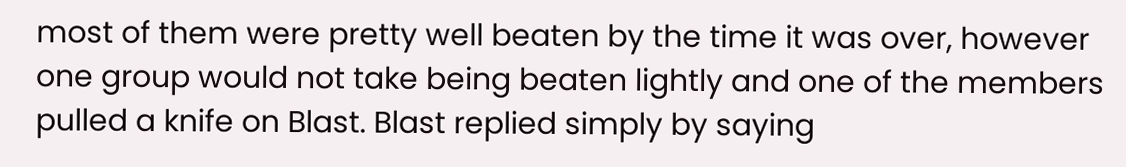most of them were pretty well beaten by the time it was over, however one group would not take being beaten lightly and one of the members pulled a knife on Blast. Blast replied simply by saying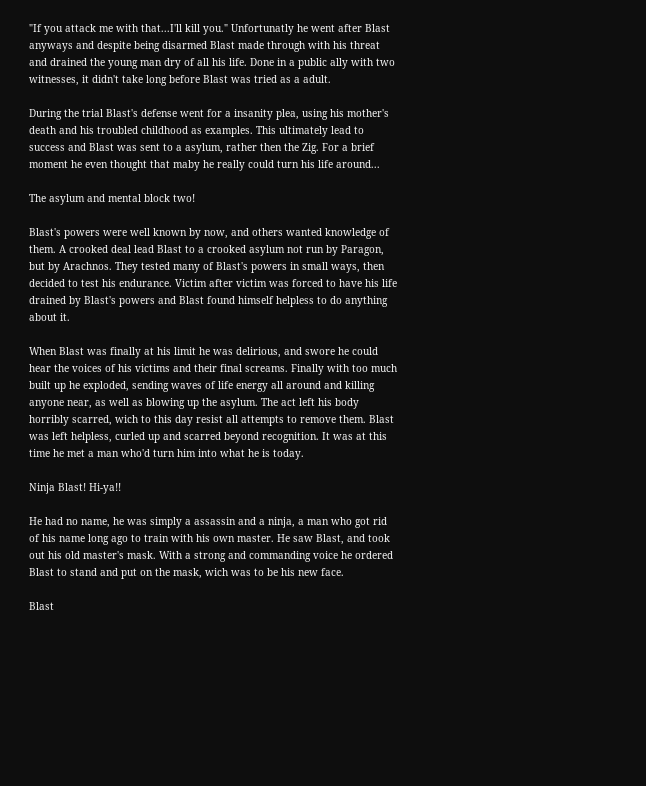"If you attack me with that...I'll kill you." Unfortunatly he went after Blast anyways and despite being disarmed Blast made through with his threat and drained the young man dry of all his life. Done in a public ally with two witnesses, it didn't take long before Blast was tried as a adult.

During the trial Blast's defense went for a insanity plea, using his mother's death and his troubled childhood as examples. This ultimately lead to success and Blast was sent to a asylum, rather then the Zig. For a brief moment he even thought that maby he really could turn his life around...

The asylum and mental block two!

Blast's powers were well known by now, and others wanted knowledge of them. A crooked deal lead Blast to a crooked asylum not run by Paragon, but by Arachnos. They tested many of Blast's powers in small ways, then decided to test his endurance. Victim after victim was forced to have his life drained by Blast's powers and Blast found himself helpless to do anything about it.

When Blast was finally at his limit he was delirious, and swore he could hear the voices of his victims and their final screams. Finally with too much built up he exploded, sending waves of life energy all around and killing anyone near, as well as blowing up the asylum. The act left his body horribly scarred, wich to this day resist all attempts to remove them. Blast was left helpless, curled up and scarred beyond recognition. It was at this time he met a man who'd turn him into what he is today.

Ninja Blast! Hi-ya!!

He had no name, he was simply a assassin and a ninja, a man who got rid of his name long ago to train with his own master. He saw Blast, and took out his old master's mask. With a strong and commanding voice he ordered Blast to stand and put on the mask, wich was to be his new face.

Blast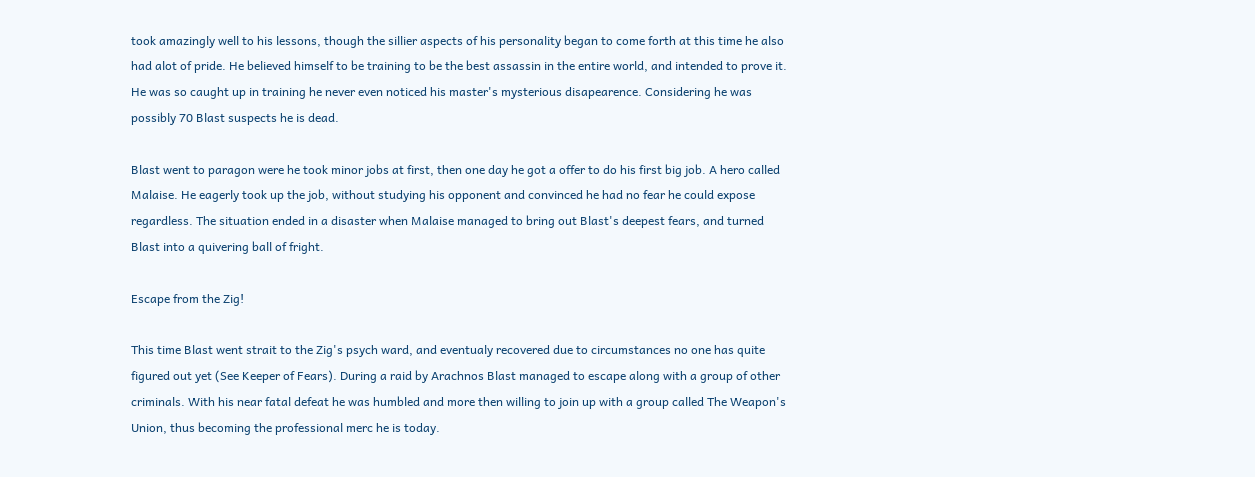took amazingly well to his lessons, though the sillier aspects of his personality began to come forth at this time he also had alot of pride. He believed himself to be training to be the best assassin in the entire world, and intended to prove it. He was so caught up in training he never even noticed his master's mysterious disapearence. Considering he was possibly 70 Blast suspects he is dead.

Blast went to paragon were he took minor jobs at first, then one day he got a offer to do his first big job. A hero called Malaise. He eagerly took up the job, without studying his opponent and convinced he had no fear he could expose regardless. The situation ended in a disaster when Malaise managed to bring out Blast's deepest fears, and turned Blast into a quivering ball of fright.

Escape from the Zig!

This time Blast went strait to the Zig's psych ward, and eventualy recovered due to circumstances no one has quite figured out yet (See Keeper of Fears). During a raid by Arachnos Blast managed to escape along with a group of other criminals. With his near fatal defeat he was humbled and more then willing to join up with a group called The Weapon's Union, thus becoming the professional merc he is today.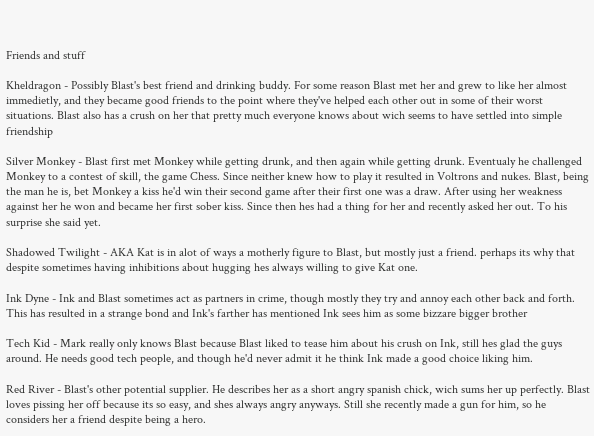Friends and stuff

Kheldragon - Possibly Blast's best friend and drinking buddy. For some reason Blast met her and grew to like her almost immedietly, and they became good friends to the point where they've helped each other out in some of their worst situations. Blast also has a crush on her that pretty much everyone knows about wich seems to have settled into simple friendship

Silver Monkey - Blast first met Monkey while getting drunk, and then again while getting drunk. Eventualy he challenged Monkey to a contest of skill, the game Chess. Since neither knew how to play it resulted in Voltrons and nukes. Blast, being the man he is, bet Monkey a kiss he'd win their second game after their first one was a draw. After using her weakness against her he won and became her first sober kiss. Since then hes had a thing for her and recently asked her out. To his surprise she said yet.

Shadowed Twilight - AKA Kat is in alot of ways a motherly figure to Blast, but mostly just a friend. perhaps its why that despite sometimes having inhibitions about hugging hes always willing to give Kat one.

Ink Dyne - Ink and Blast sometimes act as partners in crime, though mostly they try and annoy each other back and forth. This has resulted in a strange bond and Ink's farther has mentioned Ink sees him as some bizzare bigger brother

Tech Kid - Mark really only knows Blast because Blast liked to tease him about his crush on Ink, still hes glad the guys around. He needs good tech people, and though he'd never admit it he think Ink made a good choice liking him.

Red River - Blast's other potential supplier. He describes her as a short angry spanish chick, wich sums her up perfectly. Blast loves pissing her off because its so easy, and shes always angry anyways. Still she recently made a gun for him, so he considers her a friend despite being a hero.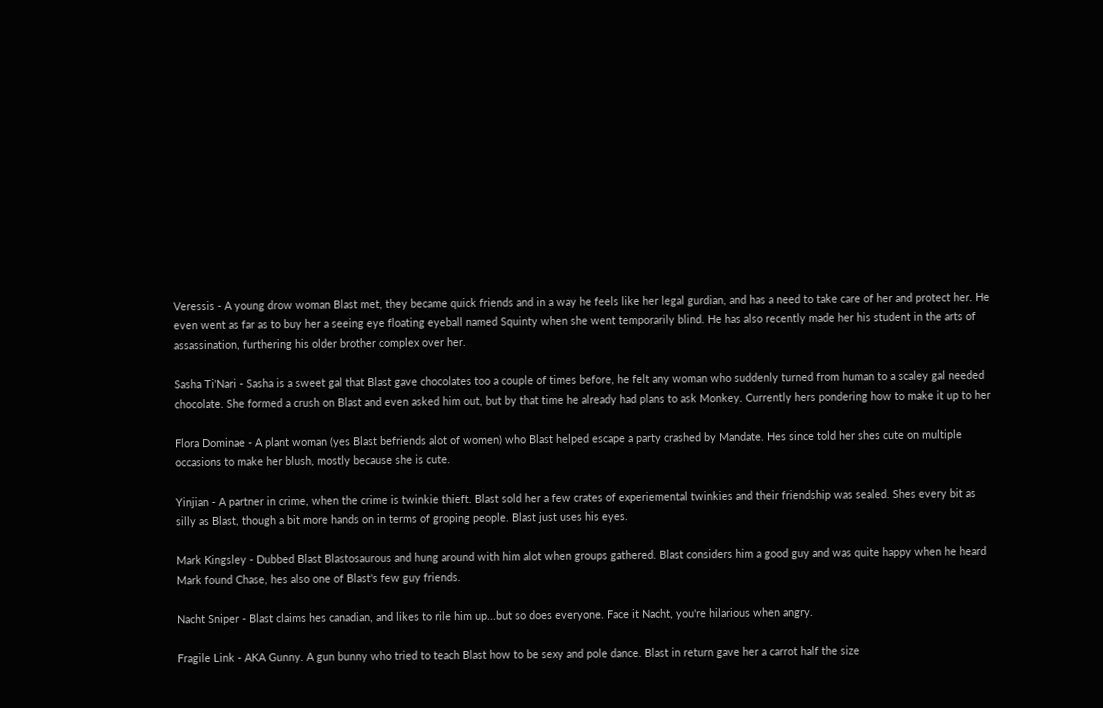Veressis - A young drow woman Blast met, they became quick friends and in a way he feels like her legal gurdian, and has a need to take care of her and protect her. He even went as far as to buy her a seeing eye floating eyeball named Squinty when she went temporarily blind. He has also recently made her his student in the arts of assassination, furthering his older brother complex over her.

Sasha Ti'Nari - Sasha is a sweet gal that Blast gave chocolates too a couple of times before, he felt any woman who suddenly turned from human to a scaley gal needed chocolate. She formed a crush on Blast and even asked him out, but by that time he already had plans to ask Monkey. Currently hers pondering how to make it up to her

Flora Dominae - A plant woman (yes Blast befriends alot of women) who Blast helped escape a party crashed by Mandate. Hes since told her shes cute on multiple occasions to make her blush, mostly because she is cute.

Yinjian - A partner in crime, when the crime is twinkie thieft. Blast sold her a few crates of experiemental twinkies and their friendship was sealed. Shes every bit as silly as Blast, though a bit more hands on in terms of groping people. Blast just uses his eyes.

Mark Kingsley - Dubbed Blast Blastosaurous and hung around with him alot when groups gathered. Blast considers him a good guy and was quite happy when he heard Mark found Chase, hes also one of Blast's few guy friends.

Nacht Sniper - Blast claims hes canadian, and likes to rile him up...but so does everyone. Face it Nacht, you're hilarious when angry.

Fragile Link - AKA Gunny. A gun bunny who tried to teach Blast how to be sexy and pole dance. Blast in return gave her a carrot half the size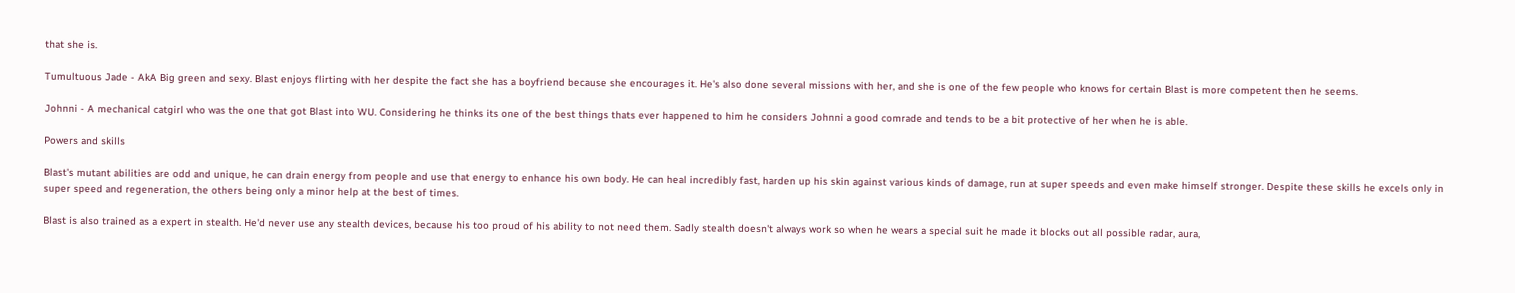that she is.

Tumultuous Jade - AkA Big green and sexy. Blast enjoys flirting with her despite the fact she has a boyfriend because she encourages it. He's also done several missions with her, and she is one of the few people who knows for certain Blast is more competent then he seems.

Johnni - A mechanical catgirl who was the one that got Blast into WU. Considering he thinks its one of the best things thats ever happened to him he considers Johnni a good comrade and tends to be a bit protective of her when he is able.

Powers and skills

Blast's mutant abilities are odd and unique, he can drain energy from people and use that energy to enhance his own body. He can heal incredibly fast, harden up his skin against various kinds of damage, run at super speeds and even make himself stronger. Despite these skills he excels only in super speed and regeneration, the others being only a minor help at the best of times.

Blast is also trained as a expert in stealth. He'd never use any stealth devices, because his too proud of his ability to not need them. Sadly stealth doesn't always work so when he wears a special suit he made it blocks out all possible radar, aura,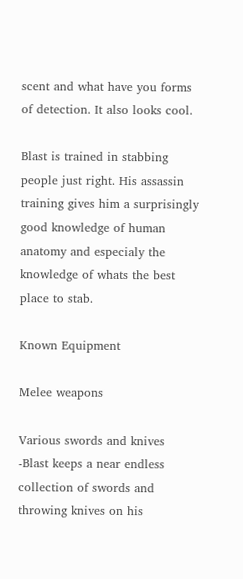scent and what have you forms of detection. It also looks cool.

Blast is trained in stabbing people just right. His assassin training gives him a surprisingly good knowledge of human anatomy and especialy the knowledge of whats the best place to stab.

Known Equipment

Melee weapons

Various swords and knives -Blast keeps a near endless collection of swords and throwing knives on his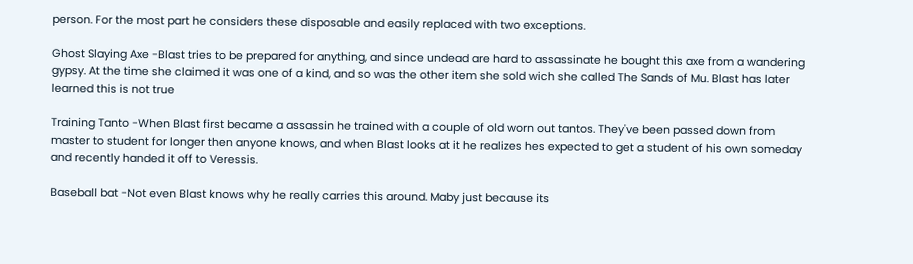person. For the most part he considers these disposable and easily replaced with two exceptions.

Ghost Slaying Axe -Blast tries to be prepared for anything, and since undead are hard to assassinate he bought this axe from a wandering gypsy. At the time she claimed it was one of a kind, and so was the other item she sold wich she called The Sands of Mu. Blast has later learned this is not true

Training Tanto -When Blast first became a assassin he trained with a couple of old worn out tantos. They've been passed down from master to student for longer then anyone knows, and when Blast looks at it he realizes hes expected to get a student of his own someday and recently handed it off to Veressis.

Baseball bat -Not even Blast knows why he really carries this around. Maby just because its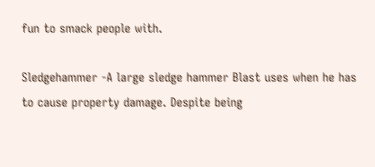fun to smack people with.

Sledgehammer -A large sledge hammer Blast uses when he has to cause property damage. Despite being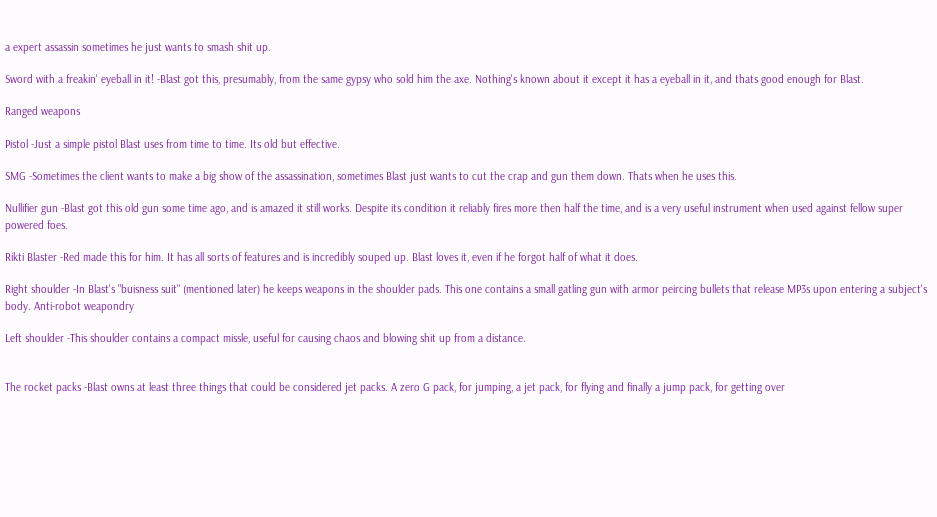a expert assassin sometimes he just wants to smash shit up.

Sword with a freakin' eyeball in it! -Blast got this, presumably, from the same gypsy who sold him the axe. Nothing's known about it except it has a eyeball in it, and thats good enough for Blast.

Ranged weapons

Pistol -Just a simple pistol Blast uses from time to time. Its old but effective.

SMG -Sometimes the client wants to make a big show of the assassination, sometimes Blast just wants to cut the crap and gun them down. Thats when he uses this.

Nullifier gun -Blast got this old gun some time ago, and is amazed it still works. Despite its condition it reliably fires more then half the time, and is a very useful instrument when used against fellow super powered foes.

Rikti Blaster -Red made this for him. It has all sorts of features and is incredibly souped up. Blast loves it, even if he forgot half of what it does.

Right shoulder -In Blast's "buisness suit" (mentioned later) he keeps weapons in the shoulder pads. This one contains a small gatling gun with armor peircing bullets that release MP3s upon entering a subject's body. Anti-robot weapondry

Left shoulder -This shoulder contains a compact missle, useful for causing chaos and blowing shit up from a distance.


The rocket packs -Blast owns at least three things that could be considered jet packs. A zero G pack, for jumping, a jet pack, for flying and finally a jump pack, for getting over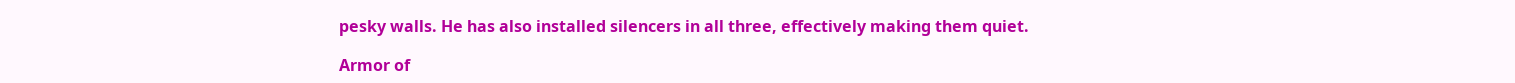pesky walls. He has also installed silencers in all three, effectively making them quiet.

Armor of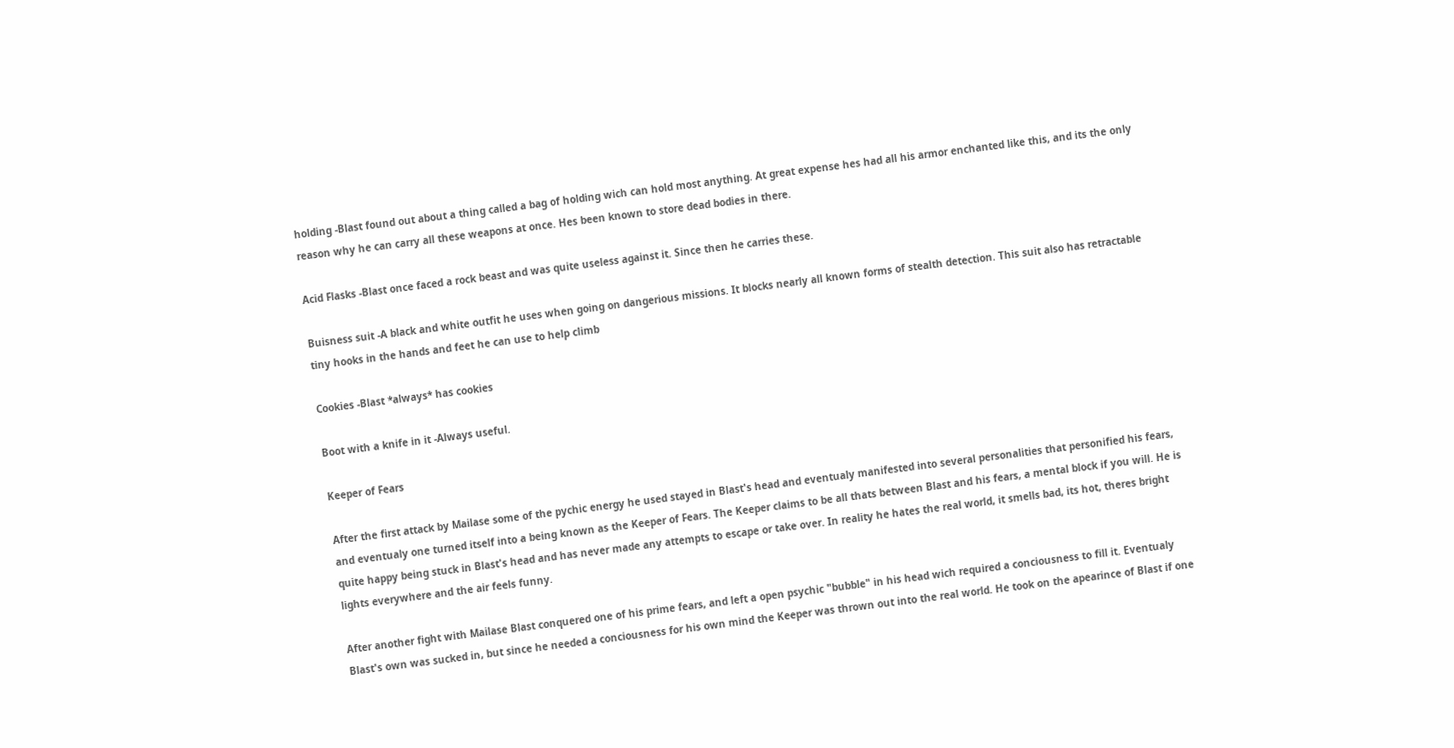holding -Blast found out about a thing called a bag of holding wich can hold most anything. At great expense hes had all his armor enchanted like this, and its the only reason why he can carry all these weapons at once. Hes been known to store dead bodies in there.

Acid Flasks -Blast once faced a rock beast and was quite useless against it. Since then he carries these.

Buisness suit -A black and white outfit he uses when going on dangerious missions. It blocks nearly all known forms of stealth detection. This suit also has retractable tiny hooks in the hands and feet he can use to help climb

Cookies -Blast *always* has cookies

Boot with a knife in it -Always useful.

Keeper of Fears

After the first attack by Mailase some of the pychic energy he used stayed in Blast's head and eventualy manifested into several personalities that personified his fears, and eventualy one turned itself into a being known as the Keeper of Fears. The Keeper claims to be all thats between Blast and his fears, a mental block if you will. He is quite happy being stuck in Blast's head and has never made any attempts to escape or take over. In reality he hates the real world, it smells bad, its hot, theres bright lights everywhere and the air feels funny.

After another fight with Mailase Blast conquered one of his prime fears, and left a open psychic "bubble" in his head wich required a conciousness to fill it. Eventualy Blast's own was sucked in, but since he needed a conciousness for his own mind the Keeper was thrown out into the real world. He took on the apearince of Blast if one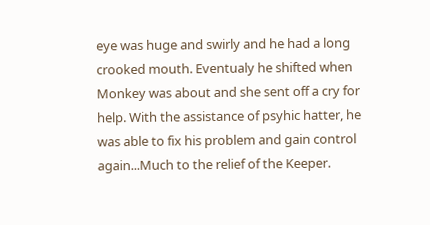eye was huge and swirly and he had a long crooked mouth. Eventualy he shifted when Monkey was about and she sent off a cry for help. With the assistance of psyhic hatter, he was able to fix his problem and gain control again...Much to the relief of the Keeper.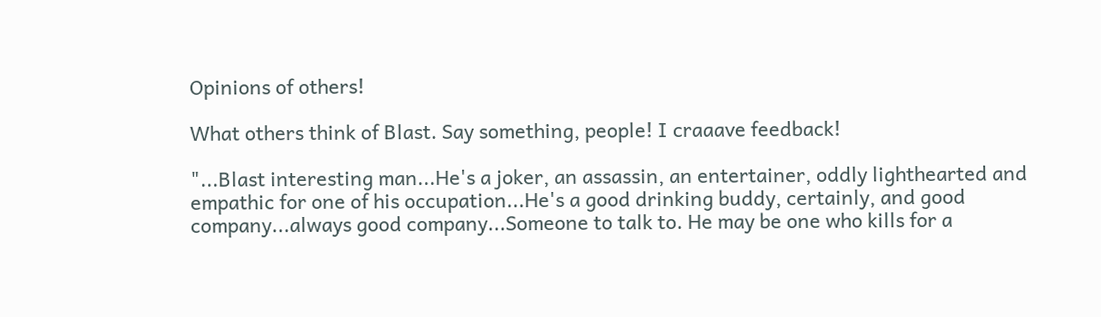Opinions of others!

What others think of Blast. Say something, people! I craaave feedback!

"...Blast interesting man...He's a joker, an assassin, an entertainer, oddly lighthearted and empathic for one of his occupation...He's a good drinking buddy, certainly, and good company...always good company...Someone to talk to. He may be one who kills for a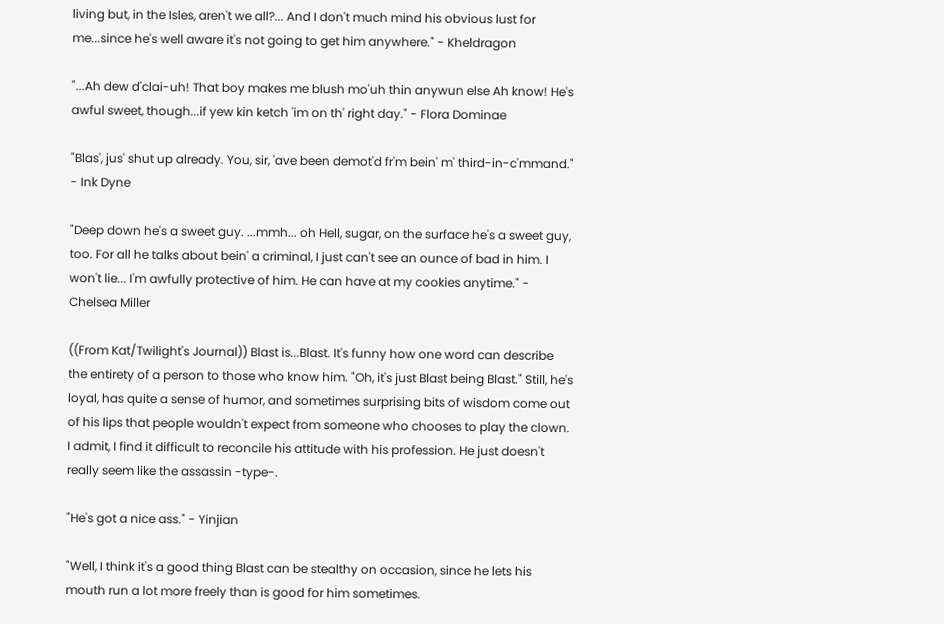living but, in the Isles, aren't we all?... And I don't much mind his obvious lust for me...since he's well aware it's not going to get him anywhere." - Kheldragon

"...Ah dew d'clai-uh! That boy makes me blush mo'uh thin anywun else Ah know! He's awful sweet, though...if yew kin ketch 'im on th' right day." - Flora Dominae

"Blas', jus' shut up already. You, sir, 'ave been demot'd fr'm bein' m' third-in-c'mmand." - Ink Dyne

"Deep down he's a sweet guy. ...mmh... oh Hell, sugar, on the surface he's a sweet guy, too. For all he talks about bein' a criminal, I just can't see an ounce of bad in him. I won't lie... I'm awfully protective of him. He can have at my cookies anytime." - Chelsea Miller

((From Kat/Twilight's Journal)) Blast is...Blast. It's funny how one word can describe the entirety of a person to those who know him. "Oh, it's just Blast being Blast." Still, he's loyal, has quite a sense of humor, and sometimes surprising bits of wisdom come out of his lips that people wouldn't expect from someone who chooses to play the clown. I admit, I find it difficult to reconcile his attitude with his profession. He just doesn't really seem like the assassin -type-.

"He's got a nice ass." - Yinjian

"Well, I think it's a good thing Blast can be stealthy on occasion, since he lets his mouth run a lot more freely than is good for him sometimes.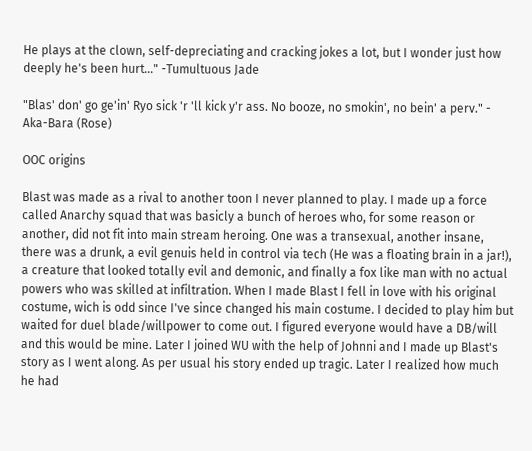He plays at the clown, self-depreciating and cracking jokes a lot, but I wonder just how deeply he's been hurt..." -Tumultuous Jade

"Blas' don' go ge'in' Ryo sick 'r 'll kick y'r ass. No booze, no smokin', no bein' a perv." - Aka-Bara (Rose)

OOC origins

Blast was made as a rival to another toon I never planned to play. I made up a force called Anarchy squad that was basicly a bunch of heroes who, for some reason or another, did not fit into main stream heroing. One was a transexual, another insane, there was a drunk, a evil genuis held in control via tech (He was a floating brain in a jar!), a creature that looked totally evil and demonic, and finally a fox like man with no actual powers who was skilled at infiltration. When I made Blast I fell in love with his original costume, wich is odd since I've since changed his main costume. I decided to play him but waited for duel blade/willpower to come out. I figured everyone would have a DB/will and this would be mine. Later I joined WU with the help of Johnni and I made up Blast's story as I went along. As per usual his story ended up tragic. Later I realized how much he had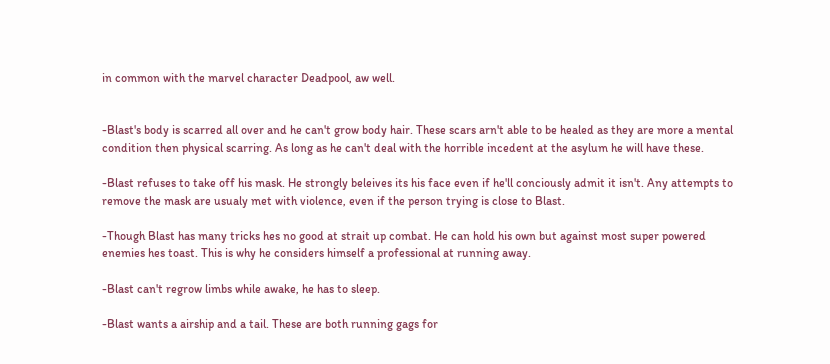in common with the marvel character Deadpool, aw well.


-Blast's body is scarred all over and he can't grow body hair. These scars arn't able to be healed as they are more a mental condition then physical scarring. As long as he can't deal with the horrible incedent at the asylum he will have these.

-Blast refuses to take off his mask. He strongly beleives its his face even if he'll conciously admit it isn't. Any attempts to remove the mask are usualy met with violence, even if the person trying is close to Blast.

-Though Blast has many tricks hes no good at strait up combat. He can hold his own but against most super powered enemies hes toast. This is why he considers himself a professional at running away.

-Blast can't regrow limbs while awake, he has to sleep.

-Blast wants a airship and a tail. These are both running gags for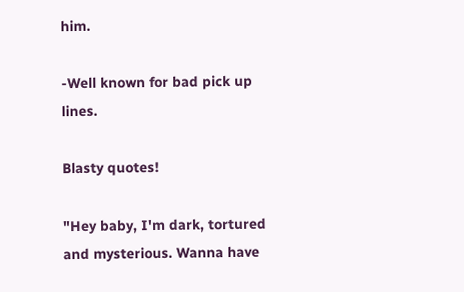him.

-Well known for bad pick up lines.

Blasty quotes!

"Hey baby, I'm dark, tortured and mysterious. Wanna have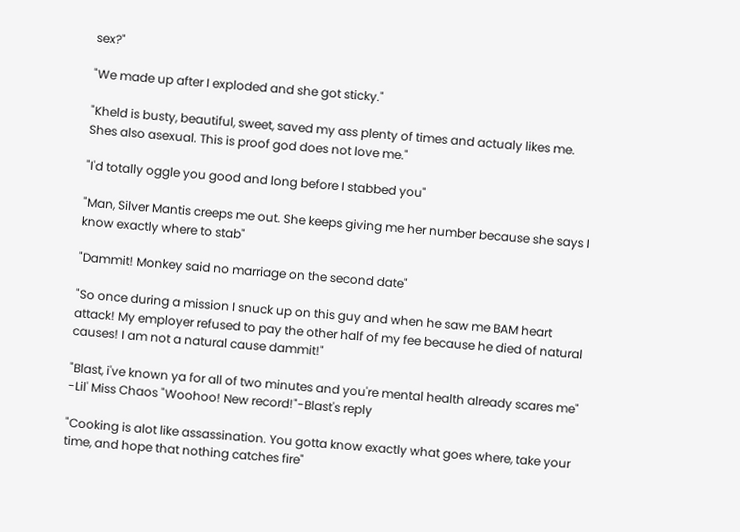sex?"

"We made up after I exploded and she got sticky."

"Kheld is busty, beautiful, sweet, saved my ass plenty of times and actualy likes me. Shes also asexual. This is proof god does not love me."

"I'd totally oggle you good and long before I stabbed you"

"Man, Silver Mantis creeps me out. She keeps giving me her number because she says I know exactly where to stab"

"Dammit! Monkey said no marriage on the second date"

"So once during a mission I snuck up on this guy and when he saw me BAM heart attack! My employer refused to pay the other half of my fee because he died of natural causes! I am not a natural cause dammit!"

"Blast, i've known ya for all of two minutes and you're mental health already scares me" -Lil' Miss Chaos "Woohoo! New record!"-Blast's reply

"Cooking is alot like assassination. You gotta know exactly what goes where, take your time, and hope that nothing catches fire"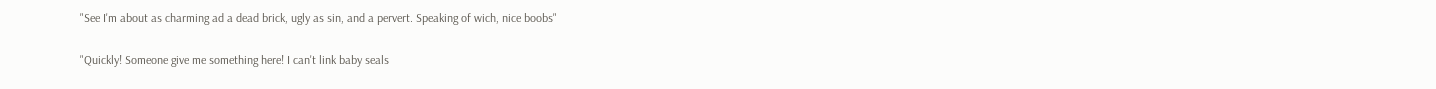"See I'm about as charming ad a dead brick, ugly as sin, and a pervert. Speaking of wich, nice boobs"

"Quickly! Someone give me something here! I can't link baby seals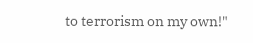to terrorism on my own!"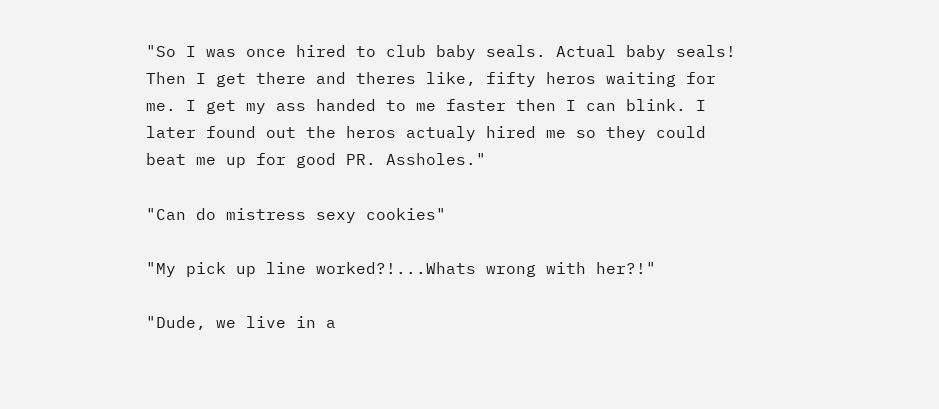"So I was once hired to club baby seals. Actual baby seals! Then I get there and theres like, fifty heros waiting for me. I get my ass handed to me faster then I can blink. I later found out the heros actualy hired me so they could beat me up for good PR. Assholes."

"Can do mistress sexy cookies"

"My pick up line worked?!...Whats wrong with her?!"

"Dude, we live in a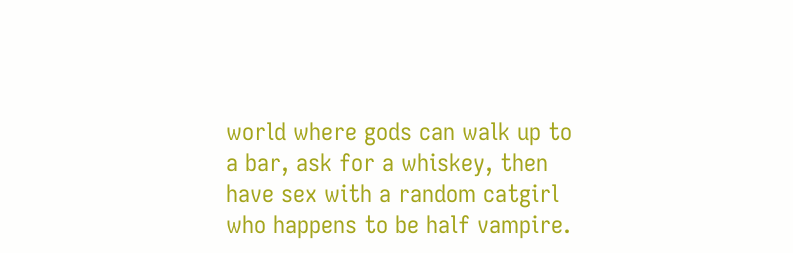world where gods can walk up to a bar, ask for a whiskey, then have sex with a random catgirl who happens to be half vampire.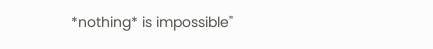*nothing* is impossible"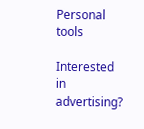Personal tools

Interested in advertising?